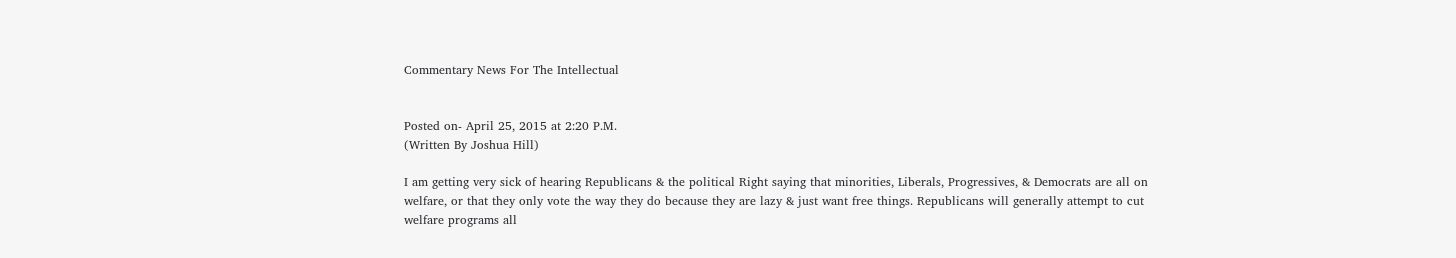Commentary News For The Intellectual


Posted on- April 25, 2015 at 2:20 P.M.
(Written By Joshua Hill)

I am getting very sick of hearing Republicans & the political Right saying that minorities, Liberals, Progressives, & Democrats are all on welfare, or that they only vote the way they do because they are lazy & just want free things. Republicans will generally attempt to cut welfare programs all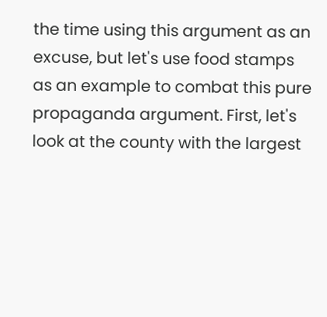the time using this argument as an excuse, but let's use food stamps as an example to combat this pure propaganda argument. First, let's look at the county with the largest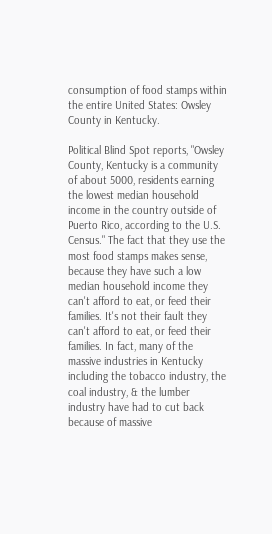consumption of food stamps within the entire United States: Owsley County in Kentucky.

Political Blind Spot reports, "Owsley County, Kentucky is a community of about 5000, residents earning the lowest median household income in the country outside of Puerto Rico, according to the U.S. Census." The fact that they use the most food stamps makes sense, because they have such a low median household income they can't afford to eat, or feed their families. It's not their fault they can't afford to eat, or feed their families. In fact, many of the massive industries in Kentucky including the tobacco industry, the coal industry, & the lumber industry have had to cut back because of massive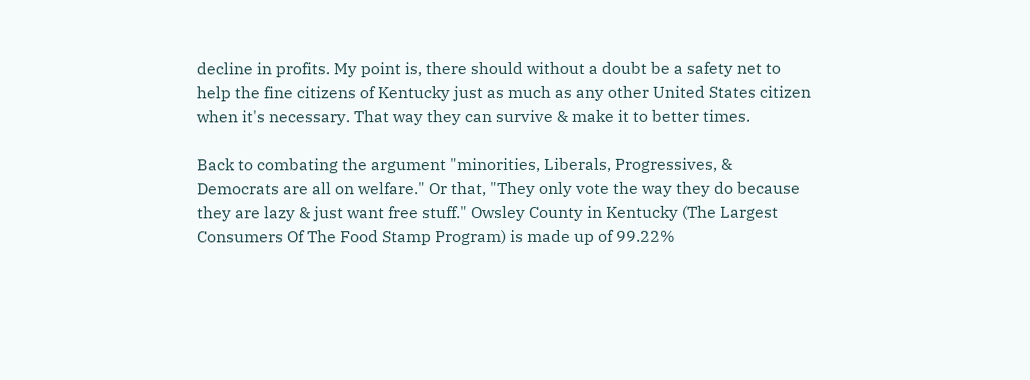decline in profits. My point is, there should without a doubt be a safety net to help the fine citizens of Kentucky just as much as any other United States citizen when it's necessary. That way they can survive & make it to better times.

Back to combating the argument "minorities, Liberals, Progressives, & Democrats are all on welfare." Or that, "They only vote the way they do because they are lazy & just want free stuff." Owsley County in Kentucky (The Largest Consumers Of The Food Stamp Program) is made up of 99.22%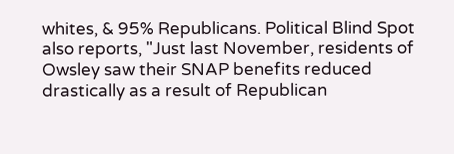whites, & 95% Republicans. Political Blind Spot also reports, "Just last November, residents of Owsley saw their SNAP benefits reduced drastically as a result of Republican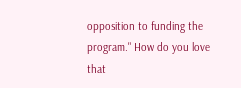opposition to funding the program." How do you love that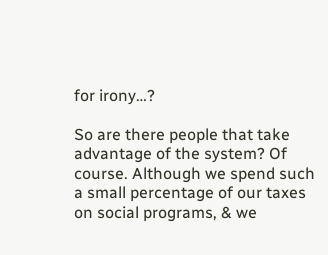for irony…?

So are there people that take advantage of the system? Of course. Although we spend such a small percentage of our taxes on social programs, & we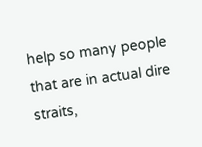help so many people that are in actual dire straits,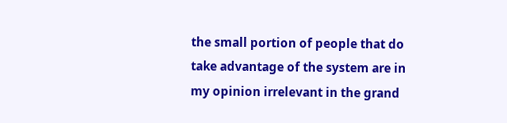the small portion of people that do take advantage of the system are in my opinion irrelevant in the grand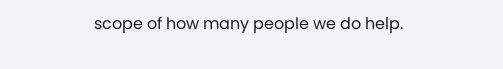scope of how many people we do help.